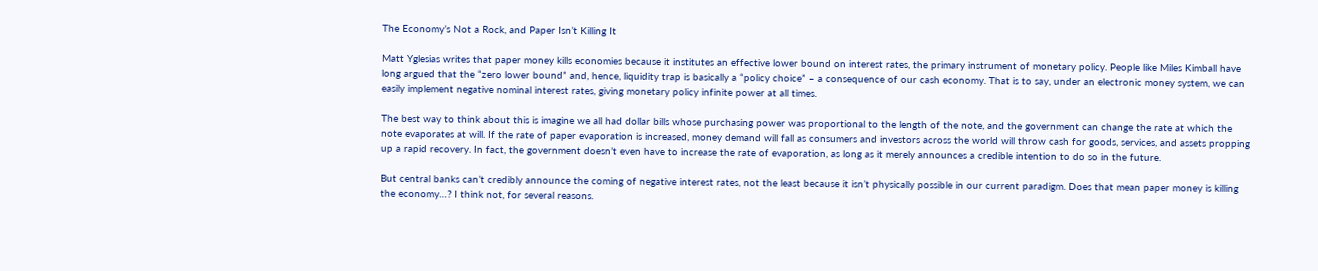The Economy’s Not a Rock, and Paper Isn’t Killing It

Matt Yglesias writes that paper money kills economies because it institutes an effective lower bound on interest rates, the primary instrument of monetary policy. People like Miles Kimball have long argued that the “zero lower bound” and, hence, liquidity trap is basically a “policy choice” – a consequence of our cash economy. That is to say, under an electronic money system, we can easily implement negative nominal interest rates, giving monetary policy infinite power at all times.

The best way to think about this is imagine we all had dollar bills whose purchasing power was proportional to the length of the note, and the government can change the rate at which the note evaporates at will. If the rate of paper evaporation is increased, money demand will fall as consumers and investors across the world will throw cash for goods, services, and assets propping up a rapid recovery. In fact, the government doesn’t even have to increase the rate of evaporation, as long as it merely announces a credible intention to do so in the future.

But central banks can’t credibly announce the coming of negative interest rates, not the least because it isn’t physically possible in our current paradigm. Does that mean paper money is killing the economy…? I think not, for several reasons.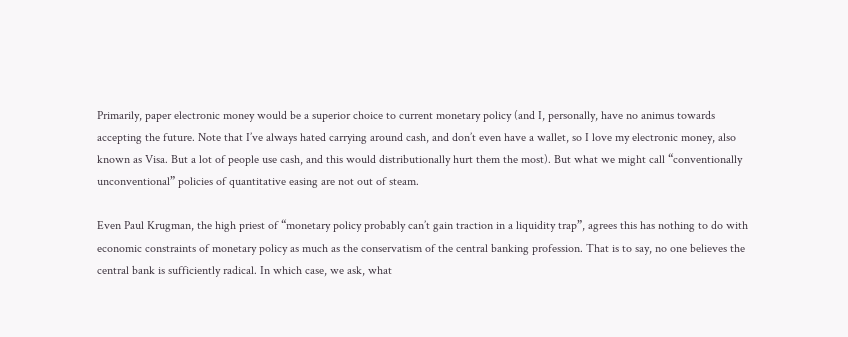Primarily, paper electronic money would be a superior choice to current monetary policy (and I, personally, have no animus towards accepting the future. Note that I’ve always hated carrying around cash, and don’t even have a wallet, so I love my electronic money, also known as Visa. But a lot of people use cash, and this would distributionally hurt them the most). But what we might call “conventionally unconventional” policies of quantitative easing are not out of steam.

Even Paul Krugman, the high priest of “monetary policy probably can’t gain traction in a liquidity trap”, agrees this has nothing to do with economic constraints of monetary policy as much as the conservatism of the central banking profession. That is to say, no one believes the central bank is sufficiently radical. In which case, we ask, what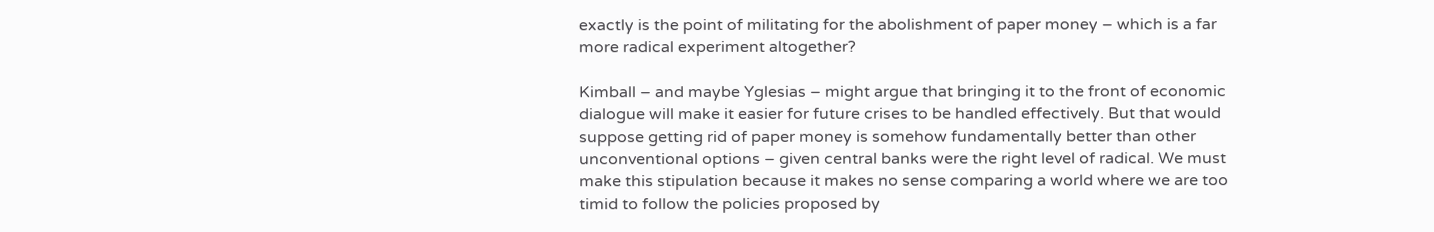exactly is the point of militating for the abolishment of paper money – which is a far more radical experiment altogether?

Kimball – and maybe Yglesias – might argue that bringing it to the front of economic dialogue will make it easier for future crises to be handled effectively. But that would suppose getting rid of paper money is somehow fundamentally better than other unconventional options – given central banks were the right level of radical. We must make this stipulation because it makes no sense comparing a world where we are too timid to follow the policies proposed by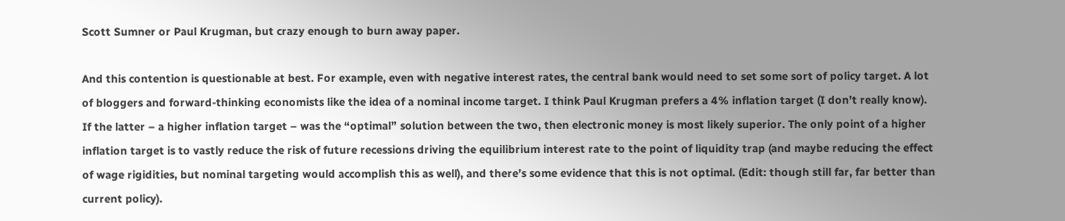Scott Sumner or Paul Krugman, but crazy enough to burn away paper.

And this contention is questionable at best. For example, even with negative interest rates, the central bank would need to set some sort of policy target. A lot of bloggers and forward-thinking economists like the idea of a nominal income target. I think Paul Krugman prefers a 4% inflation target (I don’t really know). If the latter – a higher inflation target – was the “optimal” solution between the two, then electronic money is most likely superior. The only point of a higher inflation target is to vastly reduce the risk of future recessions driving the equilibrium interest rate to the point of liquidity trap (and maybe reducing the effect of wage rigidities, but nominal targeting would accomplish this as well), and there’s some evidence that this is not optimal. (Edit: though still far, far better than current policy).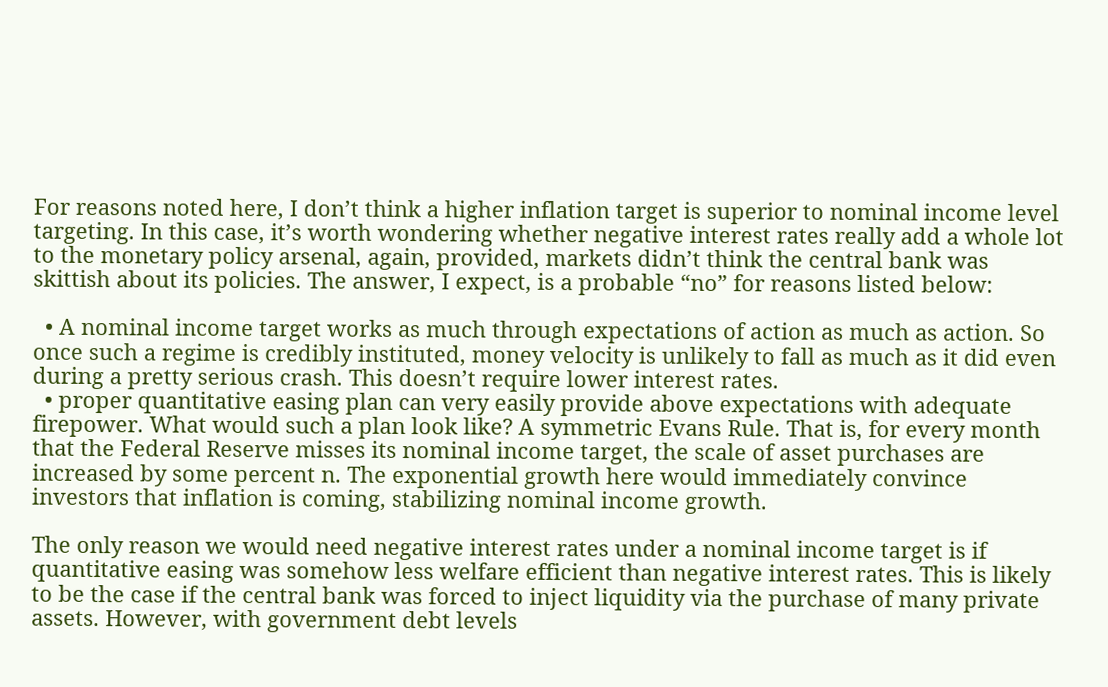For reasons noted here, I don’t think a higher inflation target is superior to nominal income level targeting. In this case, it’s worth wondering whether negative interest rates really add a whole lot to the monetary policy arsenal, again, provided, markets didn’t think the central bank was skittish about its policies. The answer, I expect, is a probable “no” for reasons listed below:

  • A nominal income target works as much through expectations of action as much as action. So once such a regime is credibly instituted, money velocity is unlikely to fall as much as it did even during a pretty serious crash. This doesn’t require lower interest rates.
  • proper quantitative easing plan can very easily provide above expectations with adequate firepower. What would such a plan look like? A symmetric Evans Rule. That is, for every month that the Federal Reserve misses its nominal income target, the scale of asset purchases are increased by some percent n. The exponential growth here would immediately convince investors that inflation is coming, stabilizing nominal income growth.

The only reason we would need negative interest rates under a nominal income target is if quantitative easing was somehow less welfare efficient than negative interest rates. This is likely to be the case if the central bank was forced to inject liquidity via the purchase of many private assets. However, with government debt levels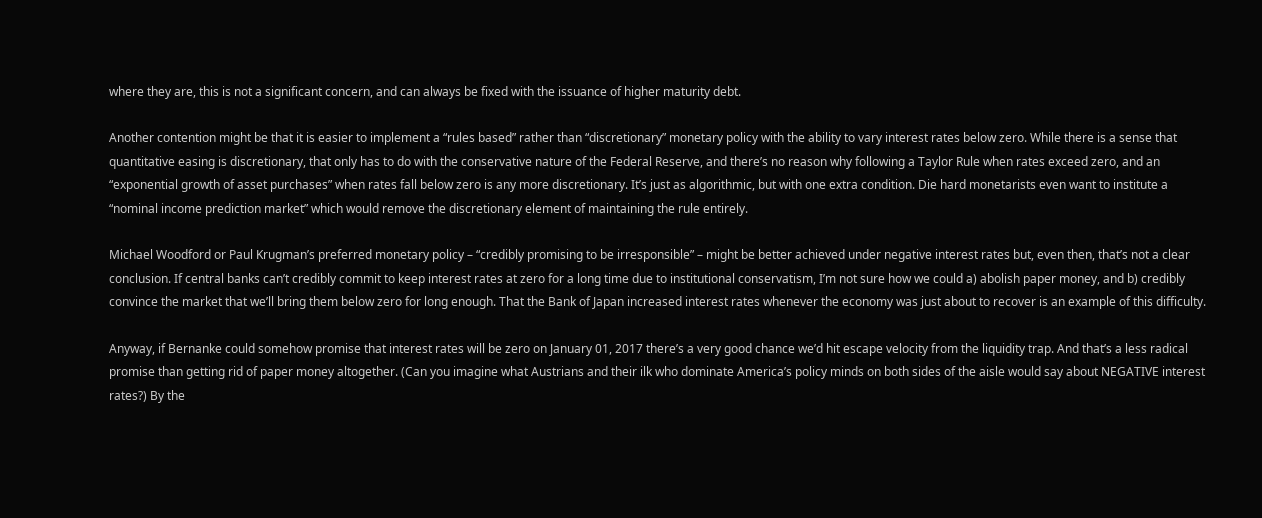where they are, this is not a significant concern, and can always be fixed with the issuance of higher maturity debt.

Another contention might be that it is easier to implement a “rules based” rather than “discretionary” monetary policy with the ability to vary interest rates below zero. While there is a sense that quantitative easing is discretionary, that only has to do with the conservative nature of the Federal Reserve, and there’s no reason why following a Taylor Rule when rates exceed zero, and an “exponential growth of asset purchases” when rates fall below zero is any more discretionary. It’s just as algorithmic, but with one extra condition. Die hard monetarists even want to institute a “nominal income prediction market” which would remove the discretionary element of maintaining the rule entirely.

Michael Woodford or Paul Krugman’s preferred monetary policy – “credibly promising to be irresponsible” – might be better achieved under negative interest rates but, even then, that’s not a clear conclusion. If central banks can’t credibly commit to keep interest rates at zero for a long time due to institutional conservatism, I’m not sure how we could a) abolish paper money, and b) credibly convince the market that we’ll bring them below zero for long enough. That the Bank of Japan increased interest rates whenever the economy was just about to recover is an example of this difficulty.

Anyway, if Bernanke could somehow promise that interest rates will be zero on January 01, 2017 there’s a very good chance we’d hit escape velocity from the liquidity trap. And that’s a less radical promise than getting rid of paper money altogether. (Can you imagine what Austrians and their ilk who dominate America’s policy minds on both sides of the aisle would say about NEGATIVE interest rates?) By the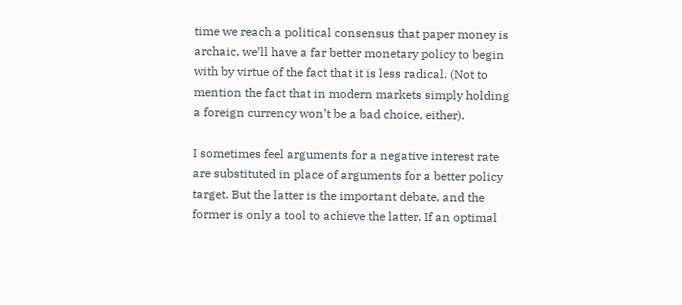time we reach a political consensus that paper money is archaic, we’ll have a far better monetary policy to begin with by virtue of the fact that it is less radical. (Not to mention the fact that in modern markets simply holding a foreign currency won’t be a bad choice, either).

I sometimes feel arguments for a negative interest rate are substituted in place of arguments for a better policy target. But the latter is the important debate, and the former is only a tool to achieve the latter. If an optimal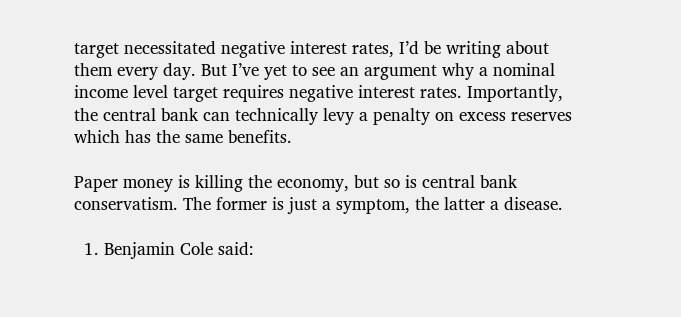target necessitated negative interest rates, I’d be writing about them every day. But I’ve yet to see an argument why a nominal income level target requires negative interest rates. Importantly, the central bank can technically levy a penalty on excess reserves which has the same benefits.

Paper money is killing the economy, but so is central bank conservatism. The former is just a symptom, the latter a disease.

  1. Benjamin Cole said: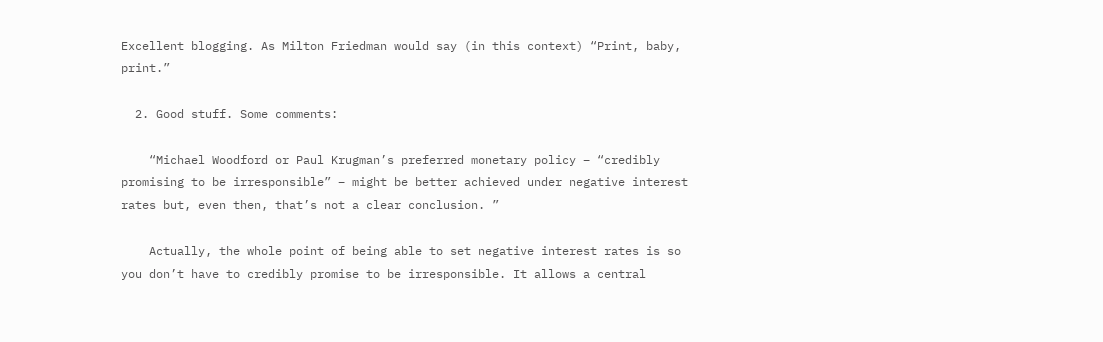Excellent blogging. As Milton Friedman would say (in this context) “Print, baby, print.”

  2. Good stuff. Some comments:

    “Michael Woodford or Paul Krugman’s preferred monetary policy – “credibly promising to be irresponsible” – might be better achieved under negative interest rates but, even then, that’s not a clear conclusion. ”

    Actually, the whole point of being able to set negative interest rates is so you don’t have to credibly promise to be irresponsible. It allows a central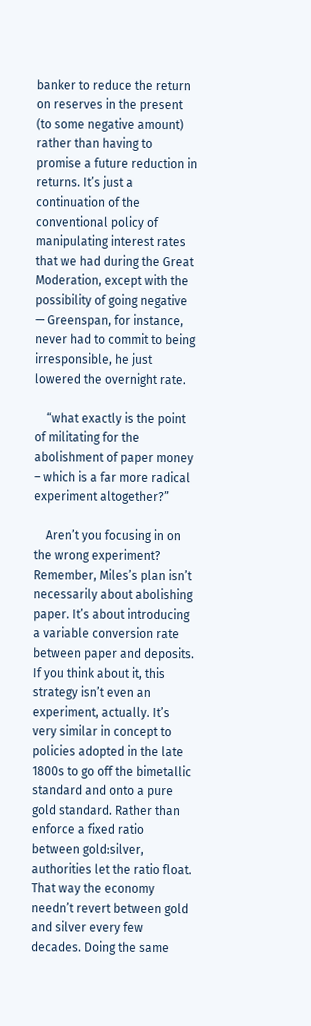banker to reduce the return on reserves in the present (to some negative amount) rather than having to promise a future reduction in returns. It’s just a continuation of the conventional policy of manipulating interest rates that we had during the Great Moderation, except with the possibility of going negative — Greenspan, for instance, never had to commit to being irresponsible, he just lowered the overnight rate.

    “what exactly is the point of militating for the abolishment of paper money – which is a far more radical experiment altogether?”

    Aren’t you focusing in on the wrong experiment? Remember, Miles’s plan isn’t necessarily about abolishing paper. It’s about introducing a variable conversion rate between paper and deposits. If you think about it, this strategy isn’t even an experiment, actually. It’s very similar in concept to policies adopted in the late 1800s to go off the bimetallic standard and onto a pure gold standard. Rather than enforce a fixed ratio between gold:silver, authorities let the ratio float. That way the economy needn’t revert between gold and silver every few decades. Doing the same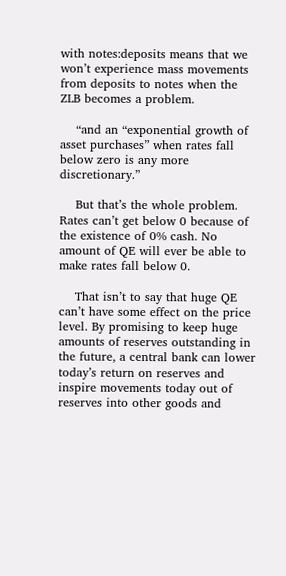with notes:deposits means that we won’t experience mass movements from deposits to notes when the ZLB becomes a problem.

    “and an “exponential growth of asset purchases” when rates fall below zero is any more discretionary.”

    But that’s the whole problem. Rates can’t get below 0 because of the existence of 0% cash. No amount of QE will ever be able to make rates fall below 0.

    That isn’t to say that huge QE can’t have some effect on the price level. By promising to keep huge amounts of reserves outstanding in the future, a central bank can lower today’s return on reserves and inspire movements today out of reserves into other goods and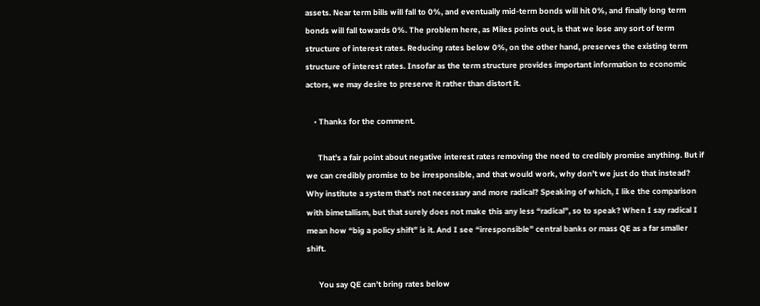assets. Near term bills will fall to 0%, and eventually mid-term bonds will hit 0%, and finally long term bonds will fall towards 0%. The problem here, as Miles points out, is that we lose any sort of term structure of interest rates. Reducing rates below 0%, on the other hand, preserves the existing term structure of interest rates. Insofar as the term structure provides important information to economic actors, we may desire to preserve it rather than distort it.

    • Thanks for the comment.

      That’s a fair point about negative interest rates removing the need to credibly promise anything. But if we can credibly promise to be irresponsible, and that would work, why don’t we just do that instead? Why institute a system that’s not necessary and more radical? Speaking of which, I like the comparison with bimetallism, but that surely does not make this any less “radical”, so to speak? When I say radical I mean how “big a policy shift” is it. And I see “irresponsible” central banks or mass QE as a far smaller shift.

      You say QE can’t bring rates below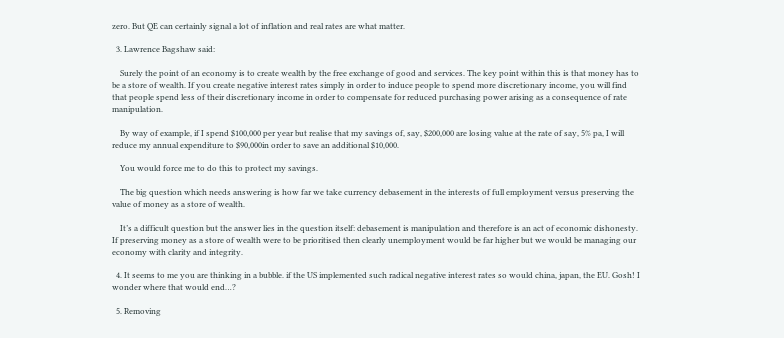zero. But QE can certainly signal a lot of inflation and real rates are what matter.

  3. Lawrence Bagshaw said:

    Surely the point of an economy is to create wealth by the free exchange of good and services. The key point within this is that money has to be a store of wealth. If you create negative interest rates simply in order to induce people to spend more discretionary income, you will find that people spend less of their discretionary income in order to compensate for reduced purchasing power arising as a consequence of rate manipulation.

    By way of example, if I spend $100,000 per year but realise that my savings of, say, $200,000 are losing value at the rate of say, 5% pa, I will reduce my annual expenditure to $90,000in order to save an additional $10,000.

    You would force me to do this to protect my savings.

    The big question which needs answering is how far we take currency debasement in the interests of full employment versus preserving the value of money as a store of wealth.

    It’s a difficult question but the answer lies in the question itself: debasement is manipulation and therefore is an act of economic dishonesty. If preserving money as a store of wealth were to be prioritised then clearly unemployment would be far higher but we would be managing our economy with clarity and integrity.

  4. It seems to me you are thinking in a bubble. if the US implemented such radical negative interest rates so would china, japan, the EU. Gosh! I wonder where that would end…?

  5. Removing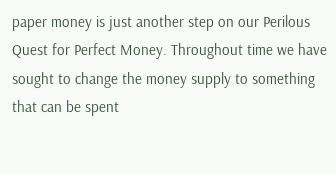paper money is just another step on our Perilous Quest for Perfect Money. Throughout time we have sought to change the money supply to something that can be spent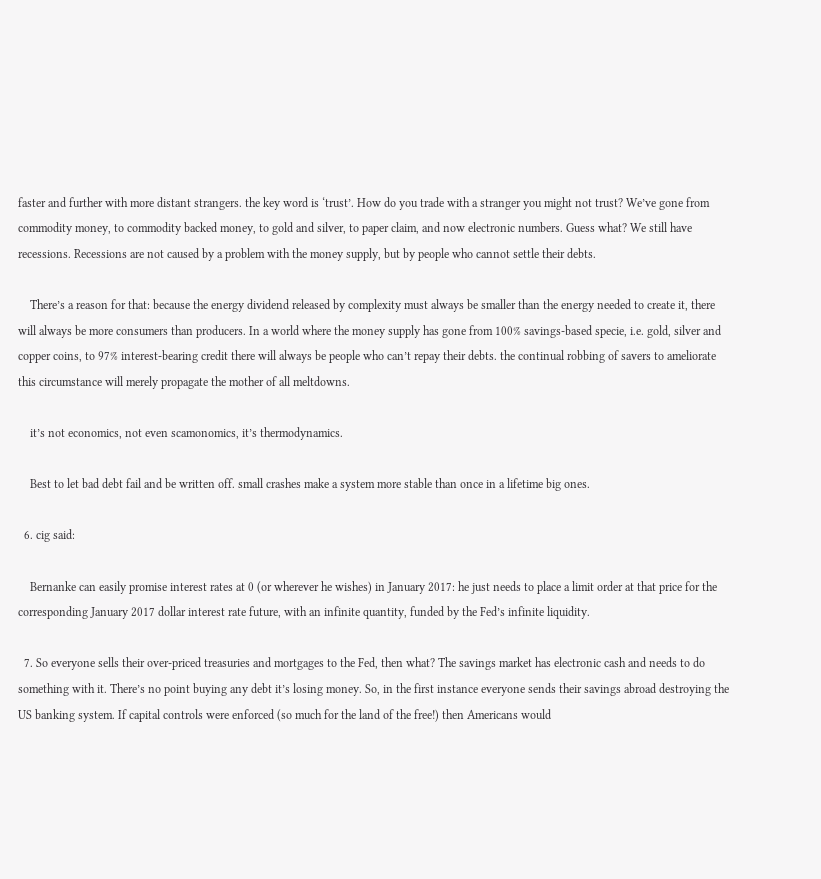faster and further with more distant strangers. the key word is ‘trust’. How do you trade with a stranger you might not trust? We’ve gone from commodity money, to commodity backed money, to gold and silver, to paper claim, and now electronic numbers. Guess what? We still have recessions. Recessions are not caused by a problem with the money supply, but by people who cannot settle their debts.

    There’s a reason for that: because the energy dividend released by complexity must always be smaller than the energy needed to create it, there will always be more consumers than producers. In a world where the money supply has gone from 100% savings-based specie, i.e. gold, silver and copper coins, to 97% interest-bearing credit there will always be people who can’t repay their debts. the continual robbing of savers to ameliorate this circumstance will merely propagate the mother of all meltdowns.

    it’s not economics, not even scamonomics, it’s thermodynamics.

    Best to let bad debt fail and be written off. small crashes make a system more stable than once in a lifetime big ones.

  6. cig said:

    Bernanke can easily promise interest rates at 0 (or wherever he wishes) in January 2017: he just needs to place a limit order at that price for the corresponding January 2017 dollar interest rate future, with an infinite quantity, funded by the Fed’s infinite liquidity.

  7. So everyone sells their over-priced treasuries and mortgages to the Fed, then what? The savings market has electronic cash and needs to do something with it. There’s no point buying any debt it’s losing money. So, in the first instance everyone sends their savings abroad destroying the US banking system. If capital controls were enforced (so much for the land of the free!) then Americans would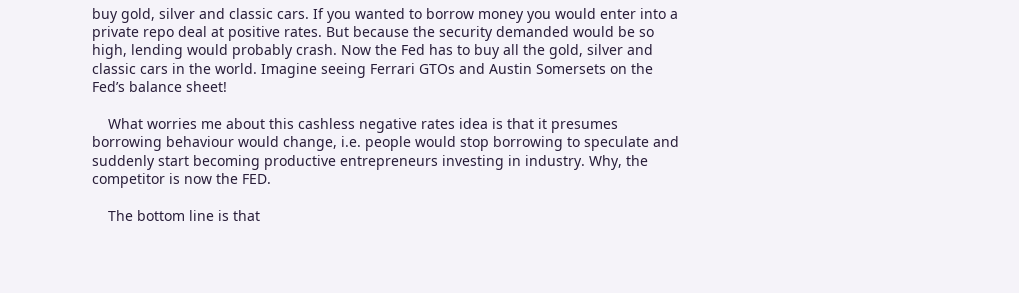buy gold, silver and classic cars. If you wanted to borrow money you would enter into a private repo deal at positive rates. But because the security demanded would be so high, lending would probably crash. Now the Fed has to buy all the gold, silver and classic cars in the world. Imagine seeing Ferrari GTOs and Austin Somersets on the Fed’s balance sheet!

    What worries me about this cashless negative rates idea is that it presumes borrowing behaviour would change, i.e. people would stop borrowing to speculate and suddenly start becoming productive entrepreneurs investing in industry. Why, the competitor is now the FED.

    The bottom line is that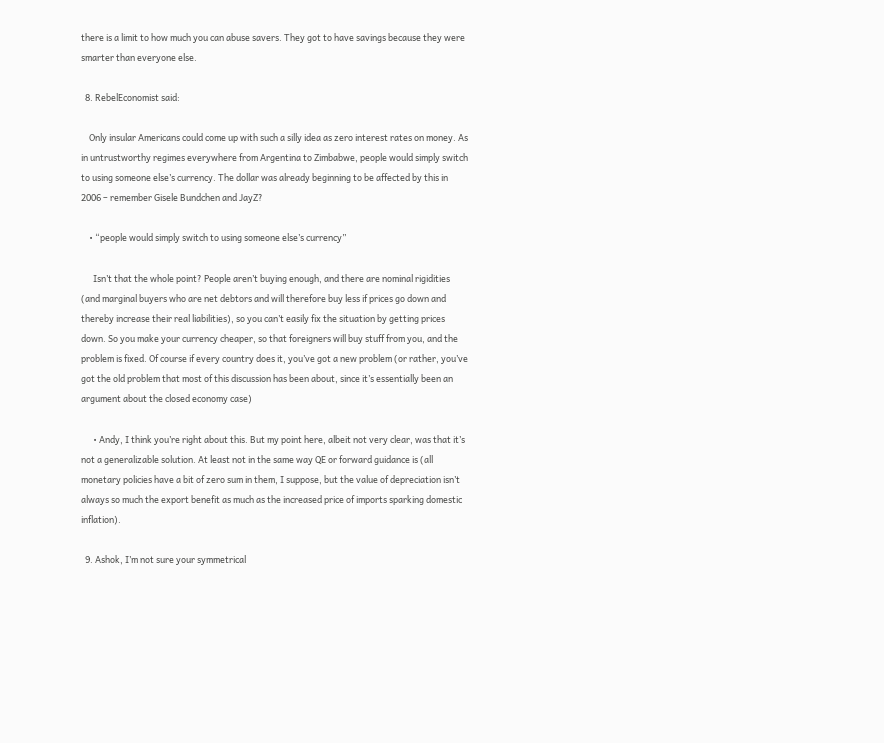there is a limit to how much you can abuse savers. They got to have savings because they were smarter than everyone else.

  8. RebelEconomist said:

    Only insular Americans could come up with such a silly idea as zero interest rates on money. As in untrustworthy regimes everywhere from Argentina to Zimbabwe, people would simply switch to using someone else’s currency. The dollar was already beginning to be affected by this in 2006 – remember Gisele Bundchen and JayZ?

    • “people would simply switch to using someone else’s currency”

      Isn’t that the whole point? People aren’t buying enough, and there are nominal rigidities (and marginal buyers who are net debtors and will therefore buy less if prices go down and thereby increase their real liabilities), so you can’t easily fix the situation by getting prices down. So you make your currency cheaper, so that foreigners will buy stuff from you, and the problem is fixed. Of course if every country does it, you’ve got a new problem (or rather, you’ve got the old problem that most of this discussion has been about, since it’s essentially been an argument about the closed economy case)

      • Andy, I think you’re right about this. But my point here, albeit not very clear, was that it’s not a generalizable solution. At least not in the same way QE or forward guidance is (all monetary policies have a bit of zero sum in them, I suppose, but the value of depreciation isn’t always so much the export benefit as much as the increased price of imports sparking domestic inflation).

  9. Ashok, I’m not sure your symmetrical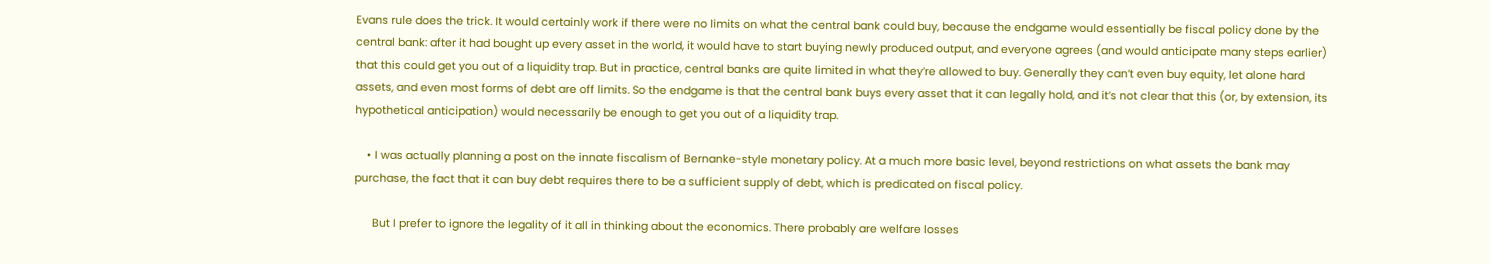Evans rule does the trick. It would certainly work if there were no limits on what the central bank could buy, because the endgame would essentially be fiscal policy done by the central bank: after it had bought up every asset in the world, it would have to start buying newly produced output, and everyone agrees (and would anticipate many steps earlier) that this could get you out of a liquidity trap. But in practice, central banks are quite limited in what they’re allowed to buy. Generally they can’t even buy equity, let alone hard assets, and even most forms of debt are off limits. So the endgame is that the central bank buys every asset that it can legally hold, and it’s not clear that this (or, by extension, its hypothetical anticipation) would necessarily be enough to get you out of a liquidity trap.

    • I was actually planning a post on the innate fiscalism of Bernanke-style monetary policy. At a much more basic level, beyond restrictions on what assets the bank may purchase, the fact that it can buy debt requires there to be a sufficient supply of debt, which is predicated on fiscal policy.

      But I prefer to ignore the legality of it all in thinking about the economics. There probably are welfare losses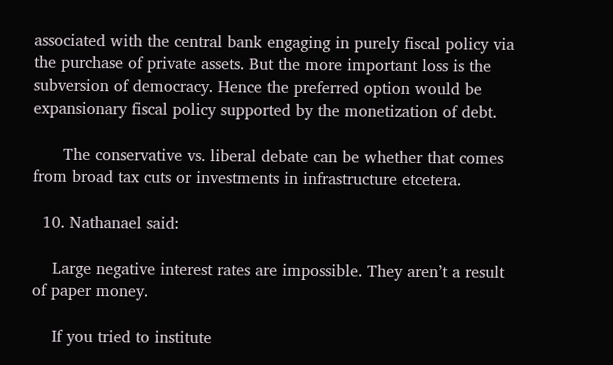associated with the central bank engaging in purely fiscal policy via the purchase of private assets. But the more important loss is the subversion of democracy. Hence the preferred option would be expansionary fiscal policy supported by the monetization of debt.

      The conservative vs. liberal debate can be whether that comes from broad tax cuts or investments in infrastructure etcetera.

  10. Nathanael said:

    Large negative interest rates are impossible. They aren’t a result of paper money.

    If you tried to institute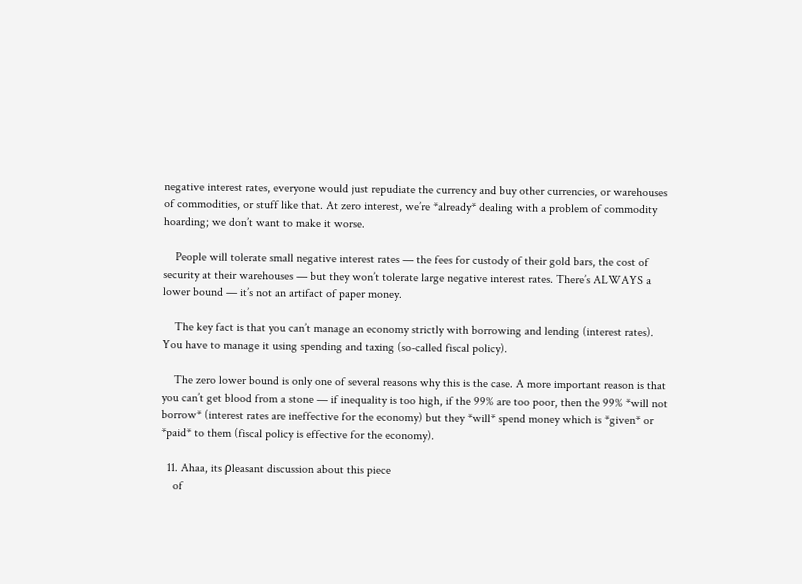negative interest rates, everyone would just repudiate the currency and buy other currencies, or warehouses of commodities, or stuff like that. At zero interest, we’re *already* dealing with a problem of commodity hoarding; we don’t want to make it worse.

    People will tolerate small negative interest rates — the fees for custody of their gold bars, the cost of security at their warehouses — but they won’t tolerate large negative interest rates. There’s ALWAYS a lower bound — it’s not an artifact of paper money.

    The key fact is that you can’t manage an economy strictly with borrowing and lending (interest rates). You have to manage it using spending and taxing (so-called fiscal policy).

    The zero lower bound is only one of several reasons why this is the case. A more important reason is that you can’t get blood from a stone — if inequality is too high, if the 99% are too poor, then the 99% *will not borrow* (interest rates are ineffective for the economy) but they *will* spend money which is *given* or *paid* to them (fiscal policy is effective for the economy).

  11. Ahaa, its ρleasant discussion about this piece
    of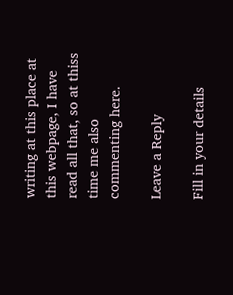writing at this place at this webpage, I have read all that, so at thiss time me also commenting here.

Leave a Reply

Fill in your details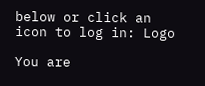below or click an icon to log in: Logo

You are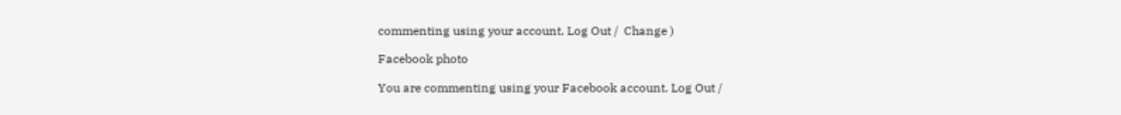commenting using your account. Log Out /  Change )

Facebook photo

You are commenting using your Facebook account. Log Out /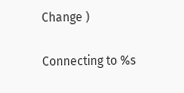Change )

Connecting to %s